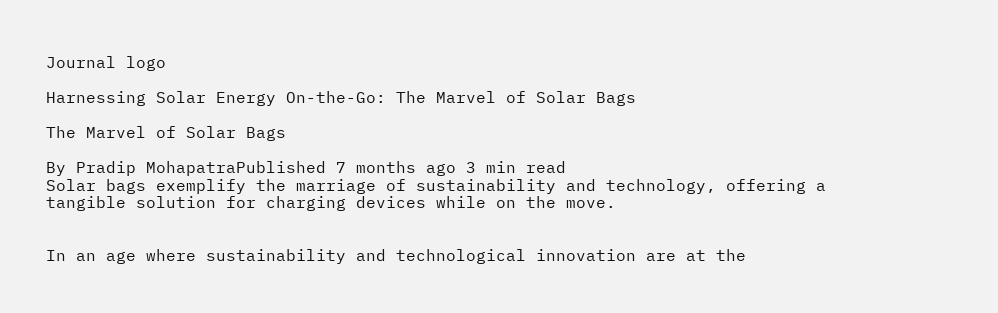Journal logo

Harnessing Solar Energy On-the-Go: The Marvel of Solar Bags

The Marvel of Solar Bags

By Pradip MohapatraPublished 7 months ago 3 min read
Solar bags exemplify the marriage of sustainability and technology, offering a tangible solution for charging devices while on the move.


In an age where sustainability and technological innovation are at the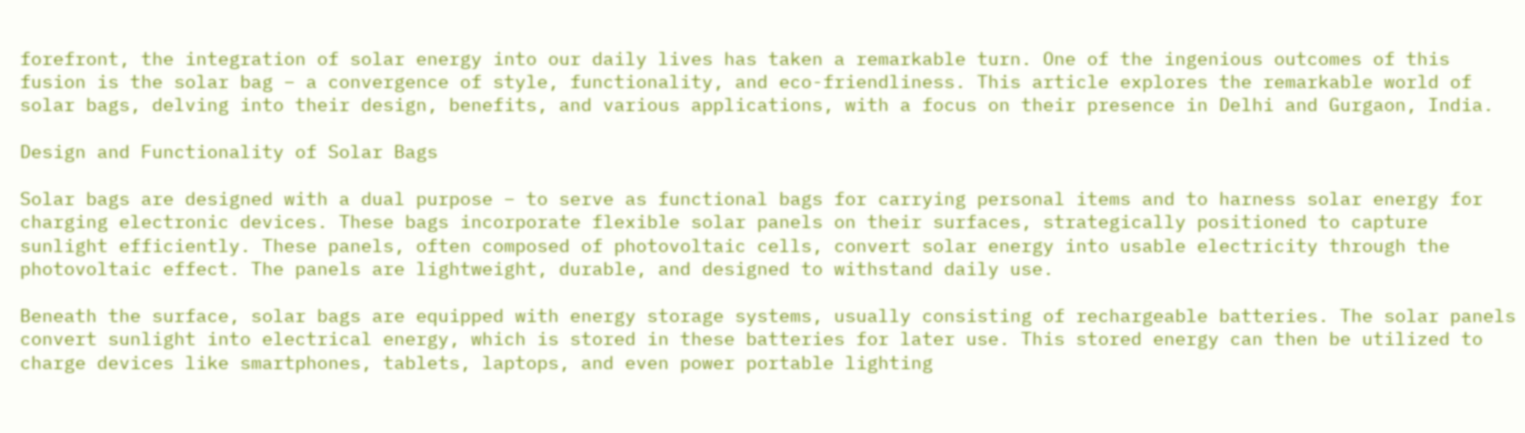forefront, the integration of solar energy into our daily lives has taken a remarkable turn. One of the ingenious outcomes of this fusion is the solar bag – a convergence of style, functionality, and eco-friendliness. This article explores the remarkable world of solar bags, delving into their design, benefits, and various applications, with a focus on their presence in Delhi and Gurgaon, India.

Design and Functionality of Solar Bags

Solar bags are designed with a dual purpose – to serve as functional bags for carrying personal items and to harness solar energy for charging electronic devices. These bags incorporate flexible solar panels on their surfaces, strategically positioned to capture sunlight efficiently. These panels, often composed of photovoltaic cells, convert solar energy into usable electricity through the photovoltaic effect. The panels are lightweight, durable, and designed to withstand daily use.

Beneath the surface, solar bags are equipped with energy storage systems, usually consisting of rechargeable batteries. The solar panels convert sunlight into electrical energy, which is stored in these batteries for later use. This stored energy can then be utilized to charge devices like smartphones, tablets, laptops, and even power portable lighting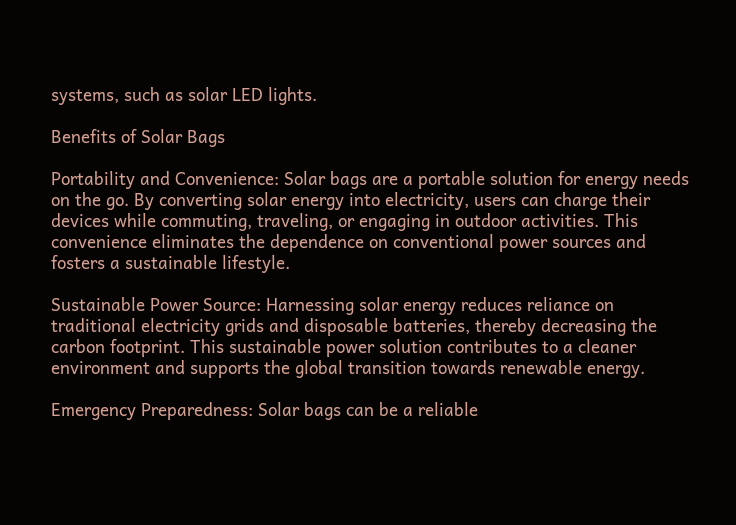systems, such as solar LED lights.

Benefits of Solar Bags

Portability and Convenience: Solar bags are a portable solution for energy needs on the go. By converting solar energy into electricity, users can charge their devices while commuting, traveling, or engaging in outdoor activities. This convenience eliminates the dependence on conventional power sources and fosters a sustainable lifestyle.

Sustainable Power Source: Harnessing solar energy reduces reliance on traditional electricity grids and disposable batteries, thereby decreasing the carbon footprint. This sustainable power solution contributes to a cleaner environment and supports the global transition towards renewable energy.

Emergency Preparedness: Solar bags can be a reliable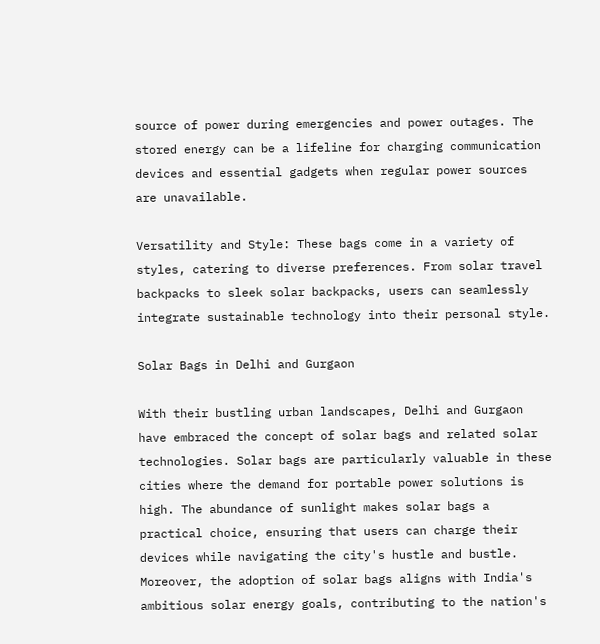source of power during emergencies and power outages. The stored energy can be a lifeline for charging communication devices and essential gadgets when regular power sources are unavailable.

Versatility and Style: These bags come in a variety of styles, catering to diverse preferences. From solar travel backpacks to sleek solar backpacks, users can seamlessly integrate sustainable technology into their personal style.

Solar Bags in Delhi and Gurgaon

With their bustling urban landscapes, Delhi and Gurgaon have embraced the concept of solar bags and related solar technologies. Solar bags are particularly valuable in these cities where the demand for portable power solutions is high. The abundance of sunlight makes solar bags a practical choice, ensuring that users can charge their devices while navigating the city's hustle and bustle. Moreover, the adoption of solar bags aligns with India's ambitious solar energy goals, contributing to the nation's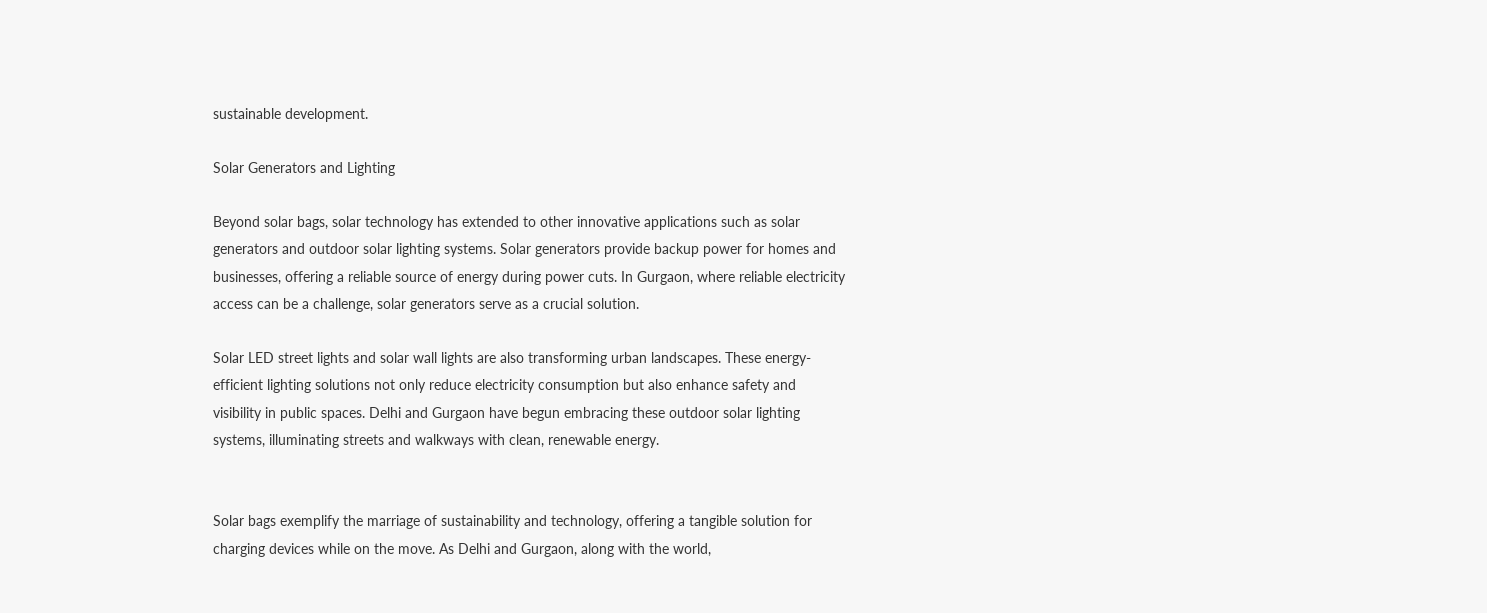sustainable development.

Solar Generators and Lighting

Beyond solar bags, solar technology has extended to other innovative applications such as solar generators and outdoor solar lighting systems. Solar generators provide backup power for homes and businesses, offering a reliable source of energy during power cuts. In Gurgaon, where reliable electricity access can be a challenge, solar generators serve as a crucial solution.

Solar LED street lights and solar wall lights are also transforming urban landscapes. These energy-efficient lighting solutions not only reduce electricity consumption but also enhance safety and visibility in public spaces. Delhi and Gurgaon have begun embracing these outdoor solar lighting systems, illuminating streets and walkways with clean, renewable energy.


Solar bags exemplify the marriage of sustainability and technology, offering a tangible solution for charging devices while on the move. As Delhi and Gurgaon, along with the world,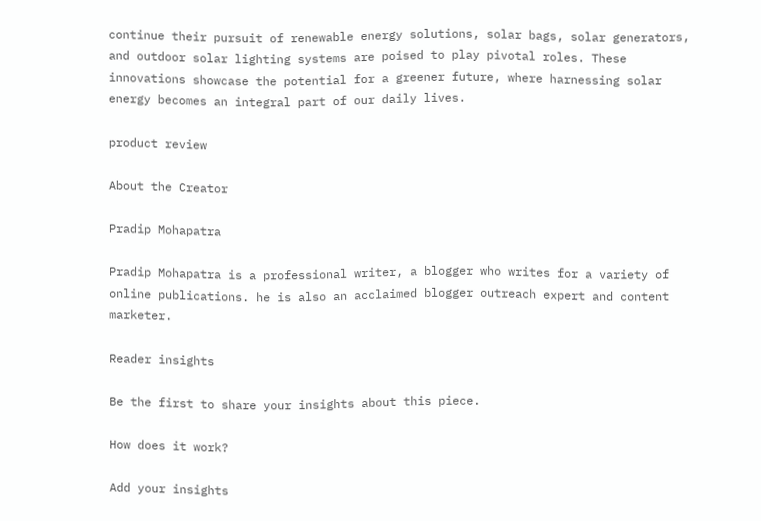continue their pursuit of renewable energy solutions, solar bags, solar generators, and outdoor solar lighting systems are poised to play pivotal roles. These innovations showcase the potential for a greener future, where harnessing solar energy becomes an integral part of our daily lives.

product review

About the Creator

Pradip Mohapatra

Pradip Mohapatra is a professional writer, a blogger who writes for a variety of online publications. he is also an acclaimed blogger outreach expert and content marketer.

Reader insights

Be the first to share your insights about this piece.

How does it work?

Add your insights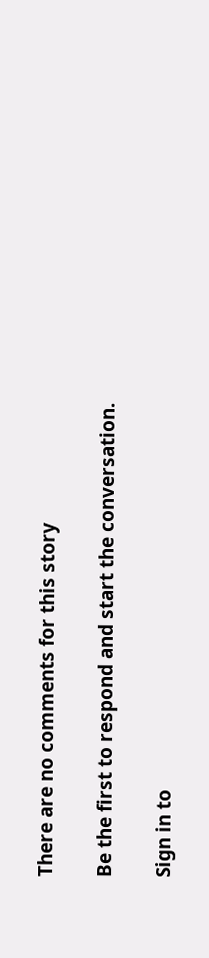There are no comments for this story

Be the first to respond and start the conversation.

Sign in to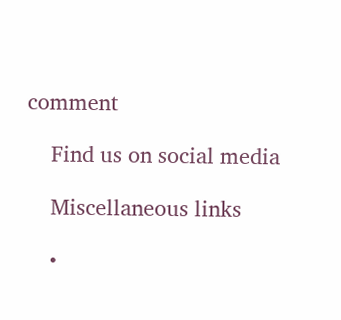comment

    Find us on social media

    Miscellaneous links

    •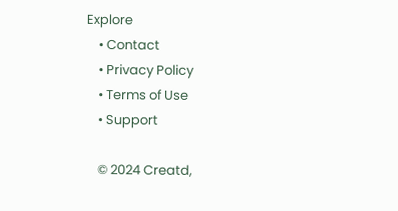Explore
    • Contact
    • Privacy Policy
    • Terms of Use
    • Support

    © 2024 Creatd,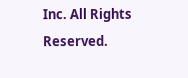Inc. All Rights Reserved.